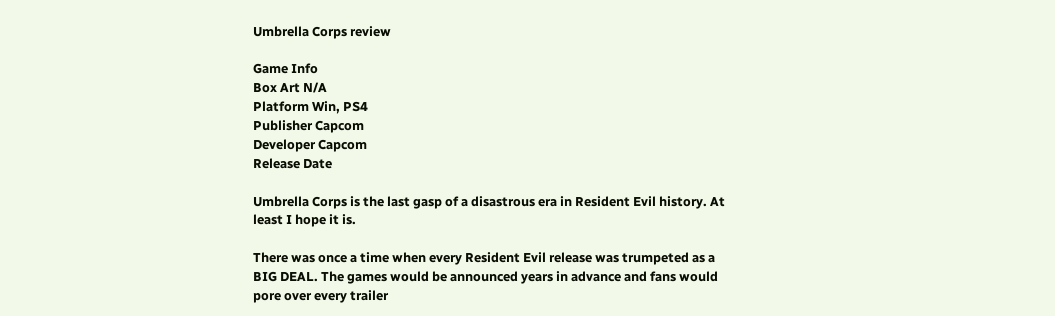Umbrella Corps review

Game Info
Box Art N/A
Platform Win, PS4
Publisher Capcom
Developer Capcom
Release Date

Umbrella Corps is the last gasp of a disastrous era in Resident Evil history. At least I hope it is.

There was once a time when every Resident Evil release was trumpeted as a BIG DEAL. The games would be announced years in advance and fans would pore over every trailer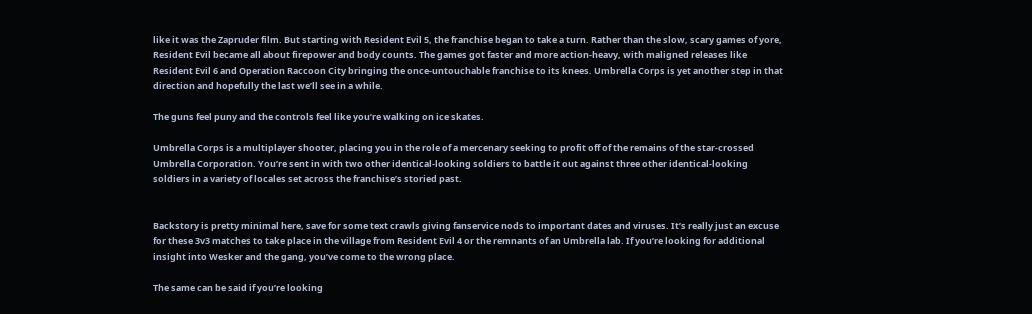like it was the Zapruder film. But starting with Resident Evil 5, the franchise began to take a turn. Rather than the slow, scary games of yore, Resident Evil became all about firepower and body counts. The games got faster and more action-heavy, with maligned releases like Resident Evil 6 and Operation Raccoon City bringing the once-untouchable franchise to its knees. Umbrella Corps is yet another step in that direction and hopefully the last we’ll see in a while.

The guns feel puny and the controls feel like you’re walking on ice skates.

Umbrella Corps is a multiplayer shooter, placing you in the role of a mercenary seeking to profit off of the remains of the star-crossed Umbrella Corporation. You’re sent in with two other identical-looking soldiers to battle it out against three other identical-looking soldiers in a variety of locales set across the franchise’s storied past.


Backstory is pretty minimal here, save for some text crawls giving fanservice nods to important dates and viruses. It’s really just an excuse for these 3v3 matches to take place in the village from Resident Evil 4 or the remnants of an Umbrella lab. If you’re looking for additional insight into Wesker and the gang, you’ve come to the wrong place.

The same can be said if you’re looking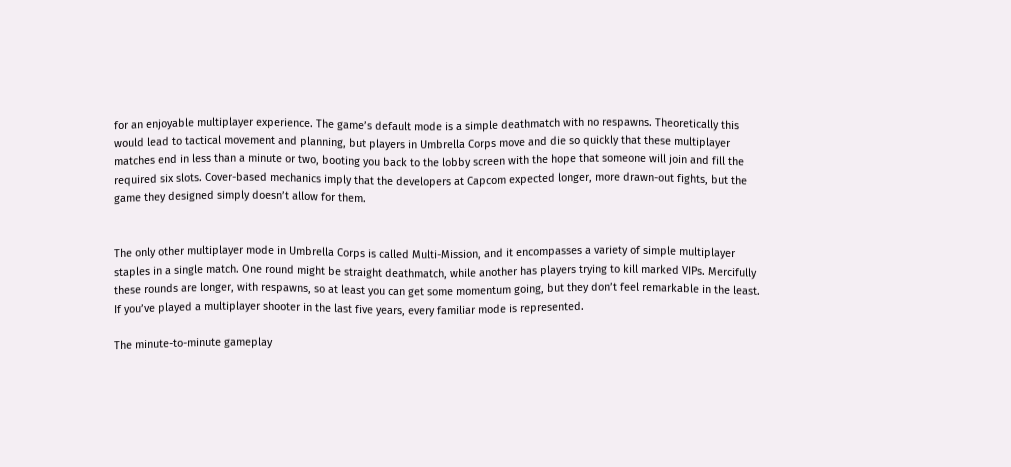for an enjoyable multiplayer experience. The game’s default mode is a simple deathmatch with no respawns. Theoretically this would lead to tactical movement and planning, but players in Umbrella Corps move and die so quickly that these multiplayer matches end in less than a minute or two, booting you back to the lobby screen with the hope that someone will join and fill the required six slots. Cover-based mechanics imply that the developers at Capcom expected longer, more drawn-out fights, but the game they designed simply doesn’t allow for them.


The only other multiplayer mode in Umbrella Corps is called Multi-Mission, and it encompasses a variety of simple multiplayer staples in a single match. One round might be straight deathmatch, while another has players trying to kill marked VIPs. Mercifully these rounds are longer, with respawns, so at least you can get some momentum going, but they don’t feel remarkable in the least. If you’ve played a multiplayer shooter in the last five years, every familiar mode is represented.

The minute-to-minute gameplay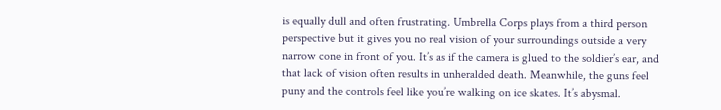is equally dull and often frustrating. Umbrella Corps plays from a third person perspective but it gives you no real vision of your surroundings outside a very narrow cone in front of you. It’s as if the camera is glued to the soldier’s ear, and that lack of vision often results in unheralded death. Meanwhile, the guns feel puny and the controls feel like you’re walking on ice skates. It’s abysmal.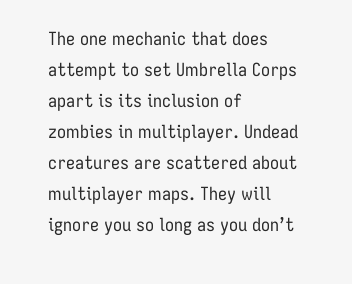The one mechanic that does attempt to set Umbrella Corps apart is its inclusion of zombies in multiplayer. Undead creatures are scattered about multiplayer maps. They will ignore you so long as you don’t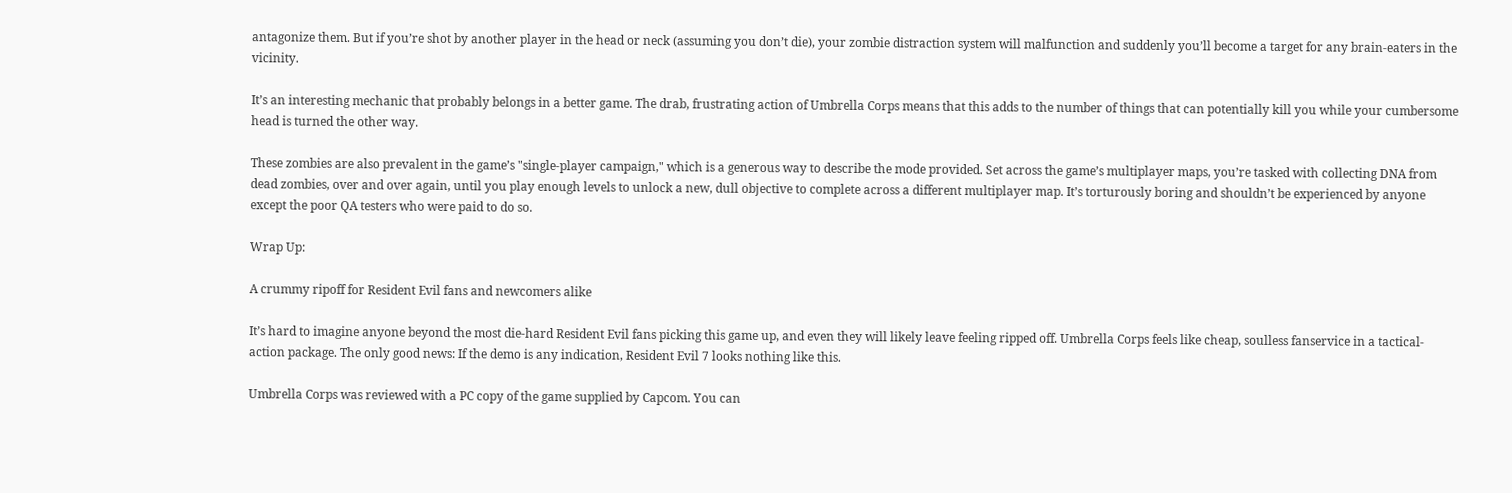antagonize them. But if you’re shot by another player in the head or neck (assuming you don’t die), your zombie distraction system will malfunction and suddenly you’ll become a target for any brain-eaters in the vicinity.

It’s an interesting mechanic that probably belongs in a better game. The drab, frustrating action of Umbrella Corps means that this adds to the number of things that can potentially kill you while your cumbersome head is turned the other way.

These zombies are also prevalent in the game’s "single-player campaign," which is a generous way to describe the mode provided. Set across the game’s multiplayer maps, you’re tasked with collecting DNA from dead zombies, over and over again, until you play enough levels to unlock a new, dull objective to complete across a different multiplayer map. It’s torturously boring and shouldn’t be experienced by anyone except the poor QA testers who were paid to do so.

Wrap Up:

A crummy ripoff for Resident Evil fans and newcomers alike

It’s hard to imagine anyone beyond the most die-hard Resident Evil fans picking this game up, and even they will likely leave feeling ripped off. Umbrella Corps feels like cheap, soulless fanservice in a tactical-action package. The only good news: If the demo is any indication, Resident Evil 7 looks nothing like this.

Umbrella Corps was reviewed with a PC copy of the game supplied by Capcom. You can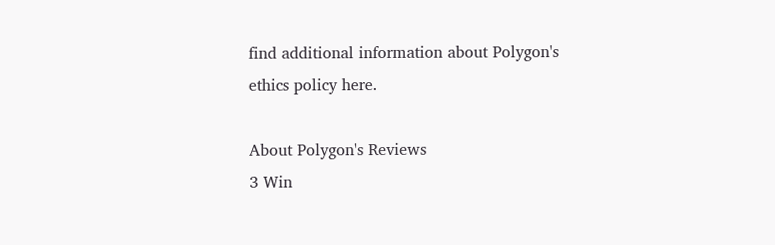find additional information about Polygon's ethics policy here.

About Polygon's Reviews
3 Win